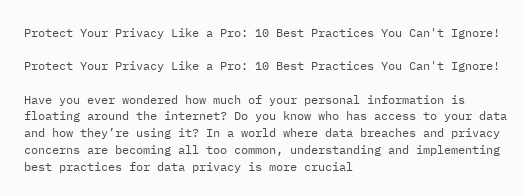Protect Your Privacy Like a Pro: 10 Best Practices You Can't Ignore!

Protect Your Privacy Like a Pro: 10 Best Practices You Can't Ignore!

Have you ever wondered how much of your personal information is floating around the internet? Do you know who has access to your data and how they’re using it? In a world where data breaches and privacy concerns are becoming all too common, understanding and implementing best practices for data privacy is more crucial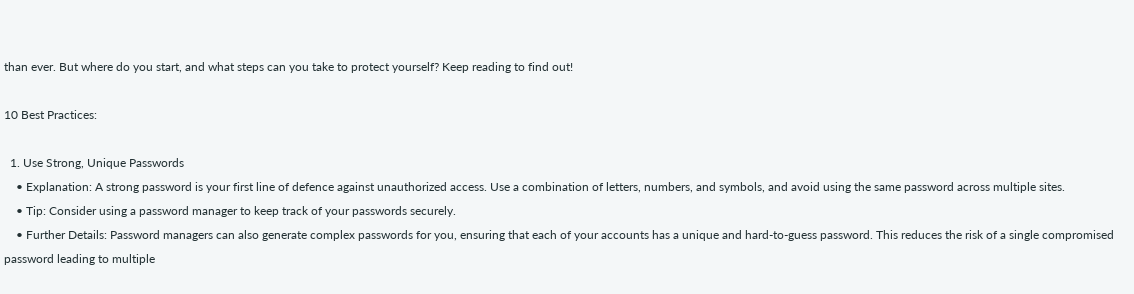than ever. But where do you start, and what steps can you take to protect yourself? Keep reading to find out!

10 Best Practices:

  1. Use Strong, Unique Passwords
    • Explanation: A strong password is your first line of defence against unauthorized access. Use a combination of letters, numbers, and symbols, and avoid using the same password across multiple sites.
    • Tip: Consider using a password manager to keep track of your passwords securely.
    • Further Details: Password managers can also generate complex passwords for you, ensuring that each of your accounts has a unique and hard-to-guess password. This reduces the risk of a single compromised password leading to multiple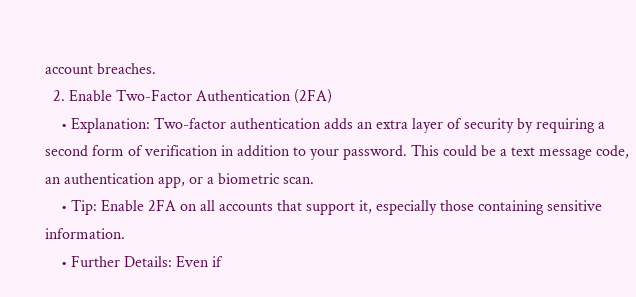account breaches.
  2. Enable Two-Factor Authentication (2FA)
    • Explanation: Two-factor authentication adds an extra layer of security by requiring a second form of verification in addition to your password. This could be a text message code, an authentication app, or a biometric scan.
    • Tip: Enable 2FA on all accounts that support it, especially those containing sensitive information.
    • Further Details: Even if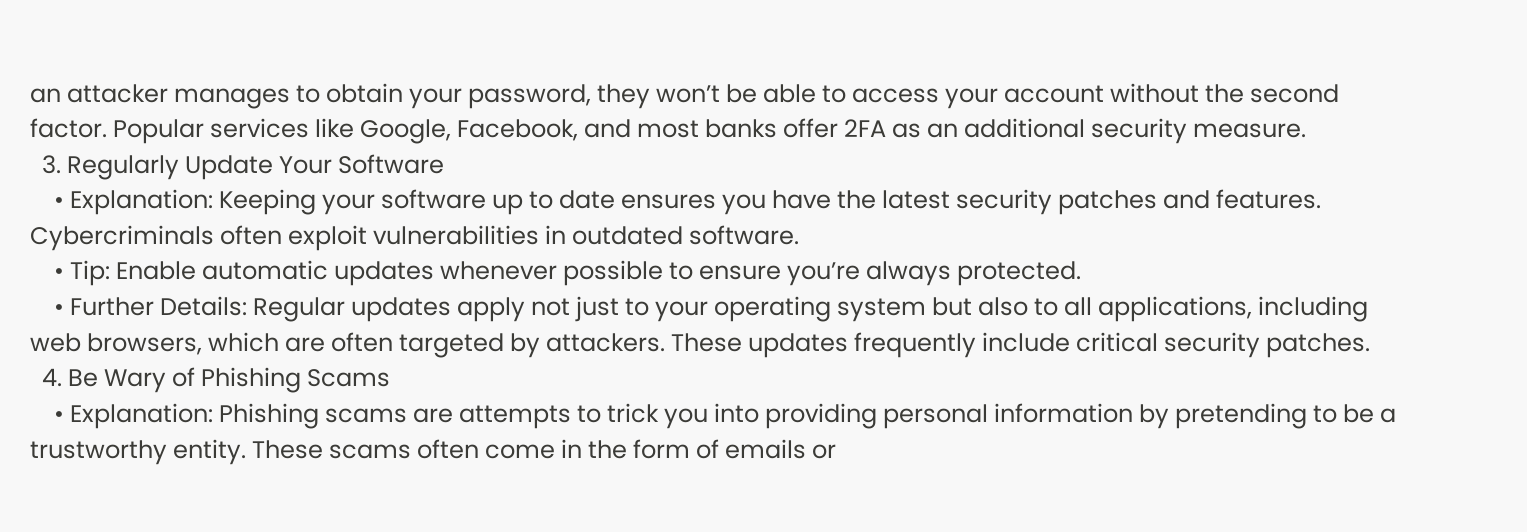an attacker manages to obtain your password, they won’t be able to access your account without the second factor. Popular services like Google, Facebook, and most banks offer 2FA as an additional security measure.
  3. Regularly Update Your Software
    • Explanation: Keeping your software up to date ensures you have the latest security patches and features. Cybercriminals often exploit vulnerabilities in outdated software.
    • Tip: Enable automatic updates whenever possible to ensure you’re always protected.
    • Further Details: Regular updates apply not just to your operating system but also to all applications, including web browsers, which are often targeted by attackers. These updates frequently include critical security patches.
  4. Be Wary of Phishing Scams
    • Explanation: Phishing scams are attempts to trick you into providing personal information by pretending to be a trustworthy entity. These scams often come in the form of emails or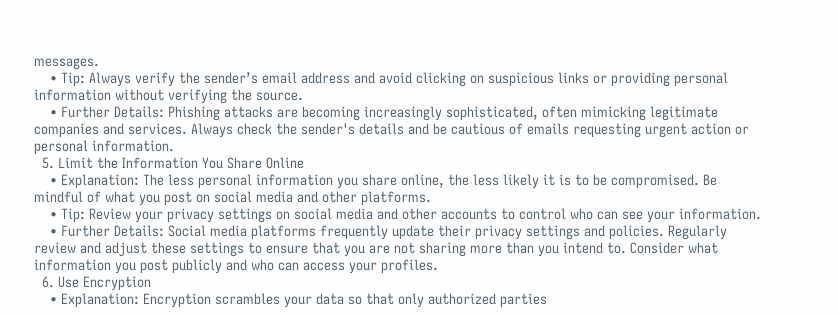messages.
    • Tip: Always verify the sender’s email address and avoid clicking on suspicious links or providing personal information without verifying the source.
    • Further Details: Phishing attacks are becoming increasingly sophisticated, often mimicking legitimate companies and services. Always check the sender's details and be cautious of emails requesting urgent action or personal information.
  5. Limit the Information You Share Online
    • Explanation: The less personal information you share online, the less likely it is to be compromised. Be mindful of what you post on social media and other platforms.
    • Tip: Review your privacy settings on social media and other accounts to control who can see your information.
    • Further Details: Social media platforms frequently update their privacy settings and policies. Regularly review and adjust these settings to ensure that you are not sharing more than you intend to. Consider what information you post publicly and who can access your profiles.
  6. Use Encryption
    • Explanation: Encryption scrambles your data so that only authorized parties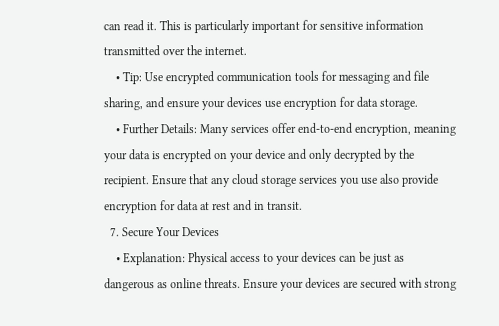can read it. This is particularly important for sensitive information transmitted over the internet.
    • Tip: Use encrypted communication tools for messaging and file sharing, and ensure your devices use encryption for data storage.
    • Further Details: Many services offer end-to-end encryption, meaning your data is encrypted on your device and only decrypted by the recipient. Ensure that any cloud storage services you use also provide encryption for data at rest and in transit.
  7. Secure Your Devices
    • Explanation: Physical access to your devices can be just as dangerous as online threats. Ensure your devices are secured with strong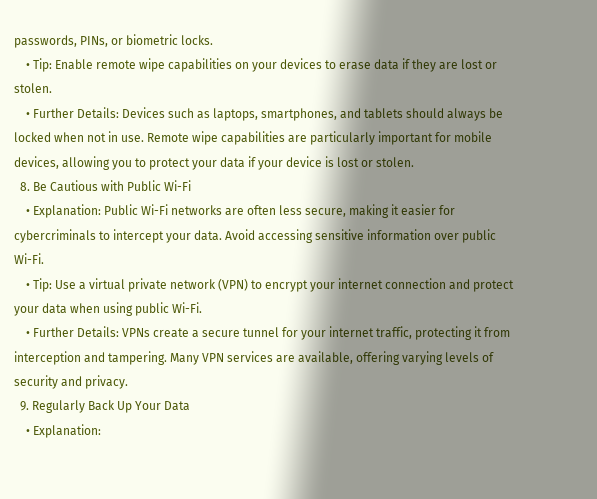passwords, PINs, or biometric locks.
    • Tip: Enable remote wipe capabilities on your devices to erase data if they are lost or stolen.
    • Further Details: Devices such as laptops, smartphones, and tablets should always be locked when not in use. Remote wipe capabilities are particularly important for mobile devices, allowing you to protect your data if your device is lost or stolen.
  8. Be Cautious with Public Wi-Fi
    • Explanation: Public Wi-Fi networks are often less secure, making it easier for cybercriminals to intercept your data. Avoid accessing sensitive information over public Wi-Fi.
    • Tip: Use a virtual private network (VPN) to encrypt your internet connection and protect your data when using public Wi-Fi.
    • Further Details: VPNs create a secure tunnel for your internet traffic, protecting it from interception and tampering. Many VPN services are available, offering varying levels of security and privacy.
  9. Regularly Back Up Your Data
    • Explanation: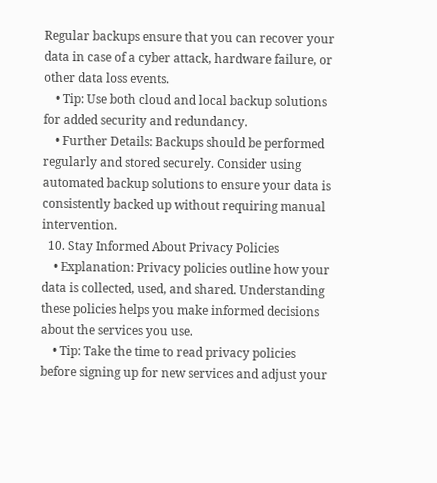Regular backups ensure that you can recover your data in case of a cyber attack, hardware failure, or other data loss events.
    • Tip: Use both cloud and local backup solutions for added security and redundancy.
    • Further Details: Backups should be performed regularly and stored securely. Consider using automated backup solutions to ensure your data is consistently backed up without requiring manual intervention.
  10. Stay Informed About Privacy Policies
    • Explanation: Privacy policies outline how your data is collected, used, and shared. Understanding these policies helps you make informed decisions about the services you use.
    • Tip: Take the time to read privacy policies before signing up for new services and adjust your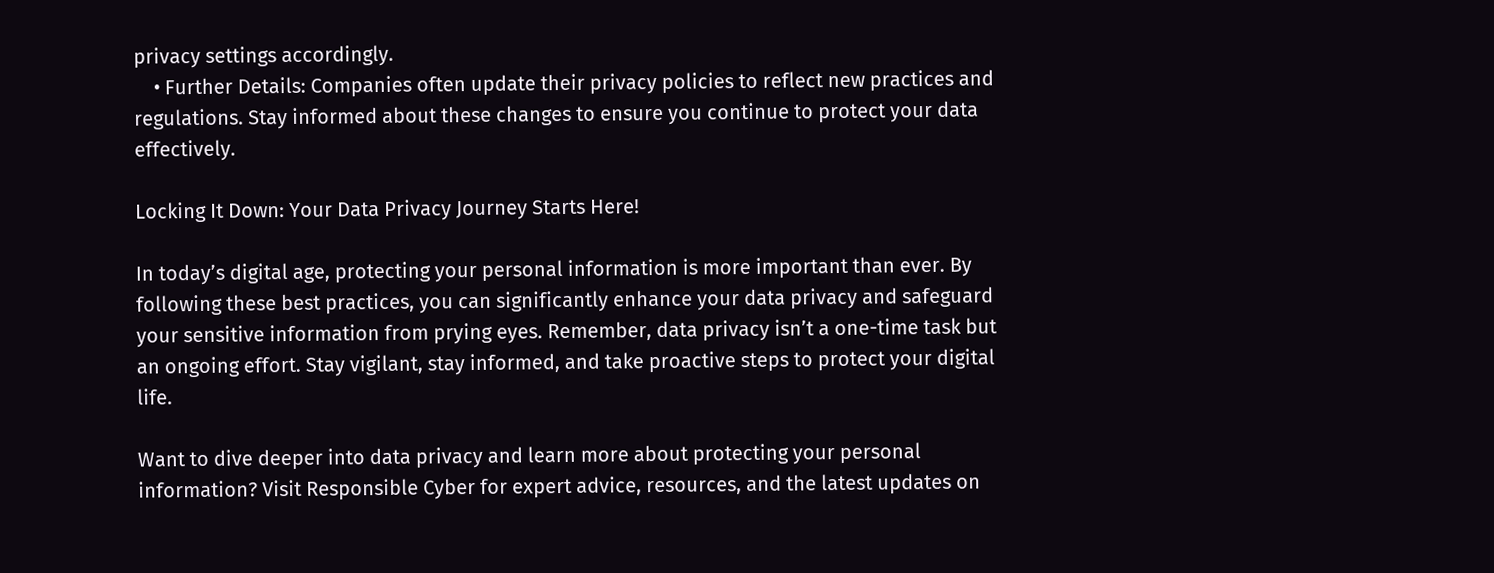privacy settings accordingly.
    • Further Details: Companies often update their privacy policies to reflect new practices and regulations. Stay informed about these changes to ensure you continue to protect your data effectively.

Locking It Down: Your Data Privacy Journey Starts Here!

In today’s digital age, protecting your personal information is more important than ever. By following these best practices, you can significantly enhance your data privacy and safeguard your sensitive information from prying eyes. Remember, data privacy isn’t a one-time task but an ongoing effort. Stay vigilant, stay informed, and take proactive steps to protect your digital life.

Want to dive deeper into data privacy and learn more about protecting your personal information? Visit Responsible Cyber for expert advice, resources, and the latest updates on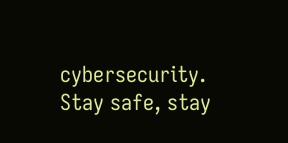cybersecurity. Stay safe, stay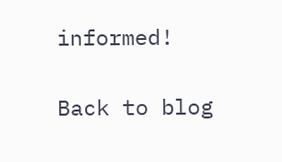informed!

Back to blog